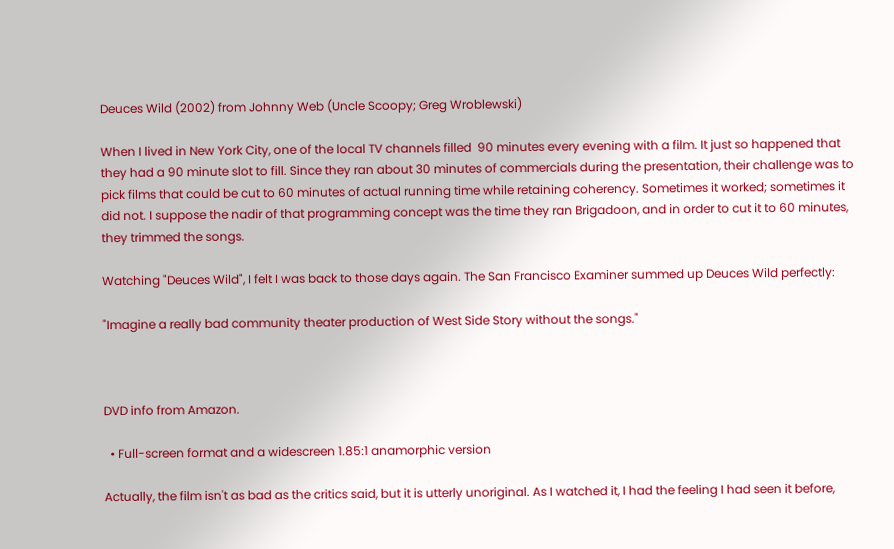Deuces Wild (2002) from Johnny Web (Uncle Scoopy; Greg Wroblewski)

When I lived in New York City, one of the local TV channels filled  90 minutes every evening with a film. It just so happened that they had a 90 minute slot to fill. Since they ran about 30 minutes of commercials during the presentation, their challenge was to pick films that could be cut to 60 minutes of actual running time while retaining coherency. Sometimes it worked; sometimes it did not. I suppose the nadir of that programming concept was the time they ran Brigadoon, and in order to cut it to 60 minutes, they trimmed the songs.

Watching "Deuces Wild", I felt I was back to those days again. The San Francisco Examiner summed up Deuces Wild perfectly:

"Imagine a really bad community theater production of West Side Story without the songs."



DVD info from Amazon.

  • Full-screen format and a widescreen 1.85:1 anamorphic version

Actually, the film isn't as bad as the critics said, but it is utterly unoriginal. As I watched it, I had the feeling I had seen it before,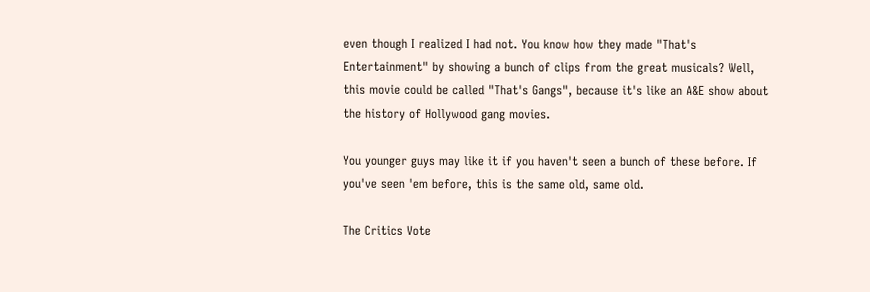even though I realized I had not. You know how they made "That's Entertainment" by showing a bunch of clips from the great musicals? Well, this movie could be called "That's Gangs", because it's like an A&E show about the history of Hollywood gang movies.

You younger guys may like it if you haven't seen a bunch of these before. If you've seen 'em before, this is the same old, same old.

The Critics Vote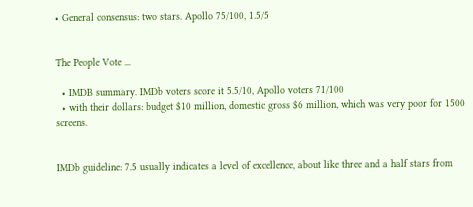• General consensus: two stars. Apollo 75/100, 1.5/5


The People Vote ...

  • IMDB summary. IMDb voters score it 5.5/10, Apollo voters 71/100
  • with their dollars: budget $10 million, domestic gross $6 million, which was very poor for 1500 screens.


IMDb guideline: 7.5 usually indicates a level of excellence, about like three and a half stars from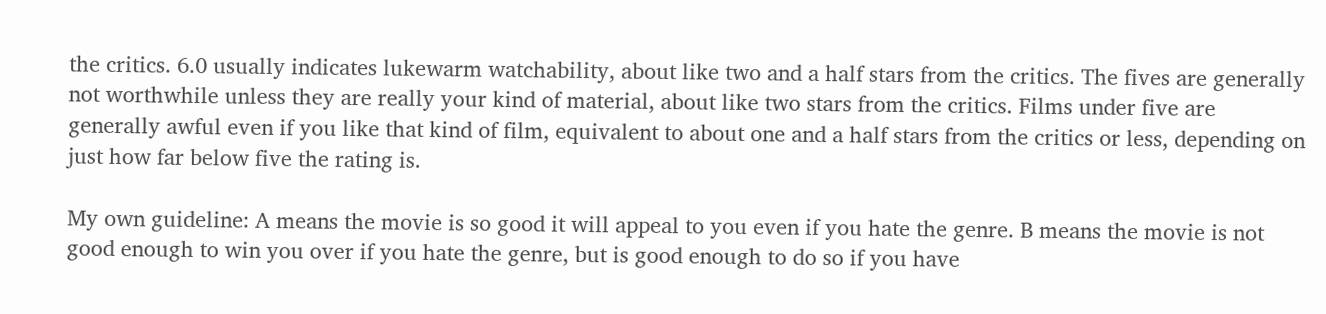the critics. 6.0 usually indicates lukewarm watchability, about like two and a half stars from the critics. The fives are generally not worthwhile unless they are really your kind of material, about like two stars from the critics. Films under five are generally awful even if you like that kind of film, equivalent to about one and a half stars from the critics or less, depending on just how far below five the rating is.

My own guideline: A means the movie is so good it will appeal to you even if you hate the genre. B means the movie is not good enough to win you over if you hate the genre, but is good enough to do so if you have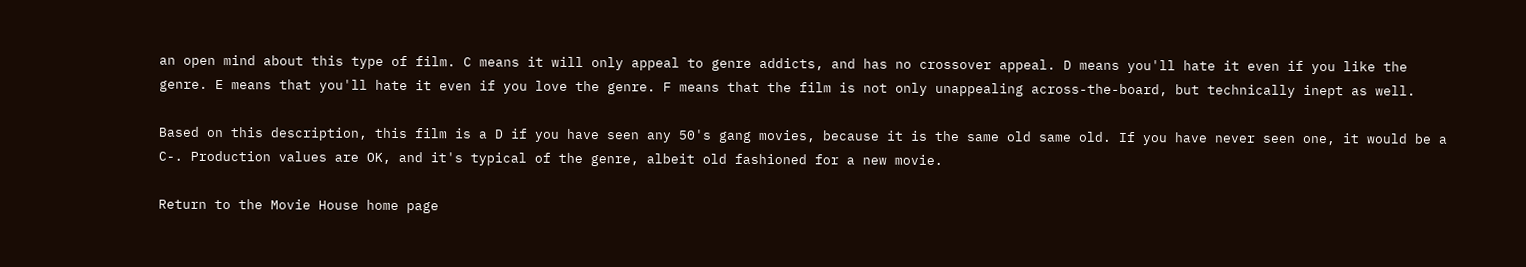an open mind about this type of film. C means it will only appeal to genre addicts, and has no crossover appeal. D means you'll hate it even if you like the genre. E means that you'll hate it even if you love the genre. F means that the film is not only unappealing across-the-board, but technically inept as well.

Based on this description, this film is a D if you have seen any 50's gang movies, because it is the same old same old. If you have never seen one, it would be a C-. Production values are OK, and it's typical of the genre, albeit old fashioned for a new movie.

Return to the Movie House home page